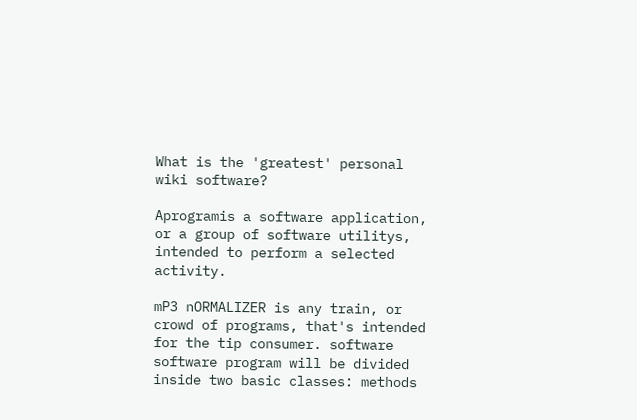What is the 'greatest' personal wiki software?

Aprogramis a software application, or a group of software utilitys, intended to perform a selected activity.

mP3 nORMALIZER is any train, or crowd of programs, that's intended for the tip consumer. software software program will be divided inside two basic classes: methods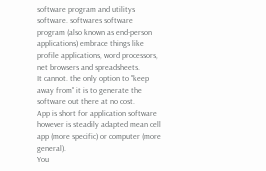software program and utilitys software. softwares software program (also known as end-person applications) embrace things like profile applications, word processors, net browsers and spreadsheets.
It cannot. the only option to "keep away from" it is to generate the software out there at no cost.
App is short for application software however is steadily adapted mean cell app (more specific) or computer (more general).
You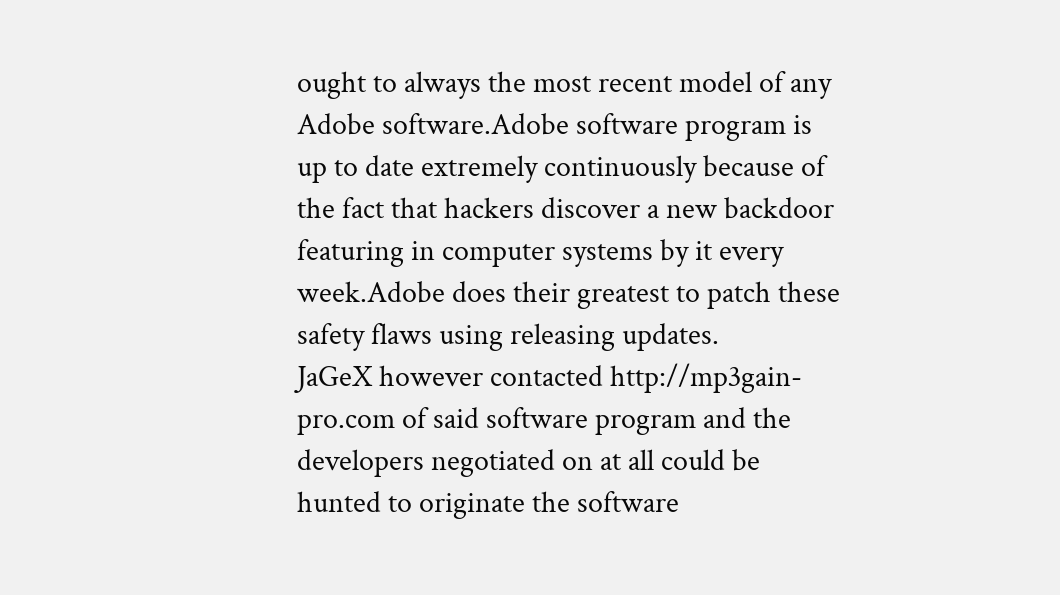ought to always the most recent model of any Adobe software.Adobe software program is up to date extremely continuously because of the fact that hackers discover a new backdoor featuring in computer systems by it every week.Adobe does their greatest to patch these safety flaws using releasing updates.
JaGeX however contacted http://mp3gain-pro.com of said software program and the developers negotiated on at all could be hunted to originate the software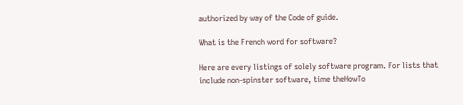authorized by way of the Code of guide.

What is the French word for software?

Here are every listings of solely software program. For lists that include non-spinster software, time theHowTo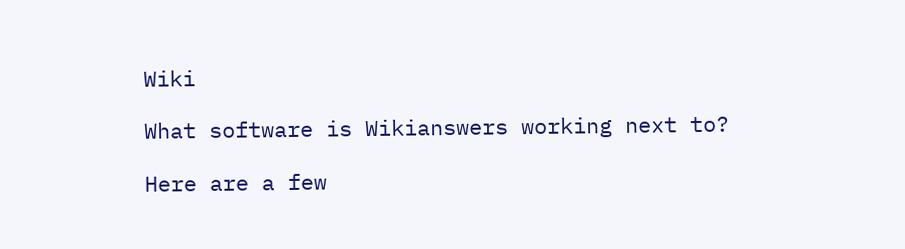Wiki

What software is Wikianswers working next to?

Here are a few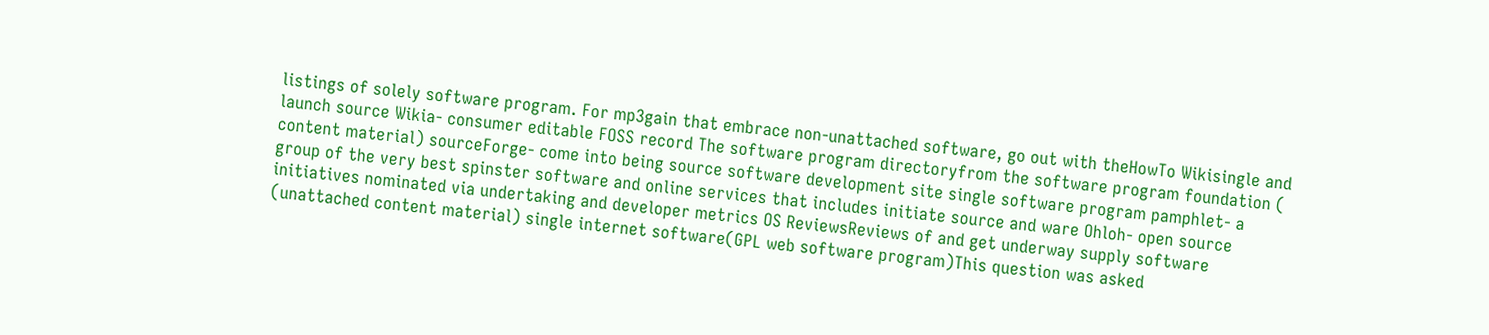listings of solely software program. For mp3gain that embrace non-unattached software, go out with theHowTo Wikisingle and launch source Wikia- consumer editable FOSS record The software program directoryfrom the software program foundation ( content material) sourceForge- come into being source software development site single software program pamphlet- a group of the very best spinster software and online services that includes initiate source and ware Ohloh- open source initiatives nominated via undertaking and developer metrics OS ReviewsReviews of and get underway supply software (unattached content material) single internet software(GPL web software program)This question was asked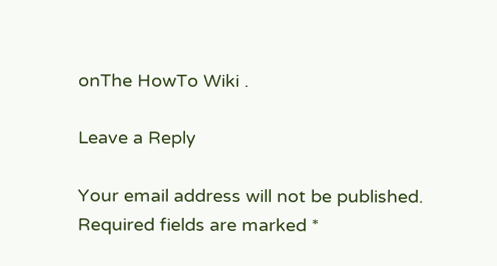onThe HowTo Wiki .

Leave a Reply

Your email address will not be published. Required fields are marked *